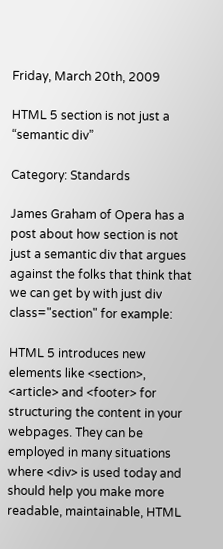Friday, March 20th, 2009

HTML 5 section is not just a “semantic div”

Category: Standards

James Graham of Opera has a post about how section is not just a semantic div that argues against the folks that think that we can get by with just div class="section" for example:

HTML 5 introduces new elements like <section>, <article> and <footer> for structuring the content in your webpages. They can be employed in many situations where <div> is used today and should help you make more readable, maintainable, HTML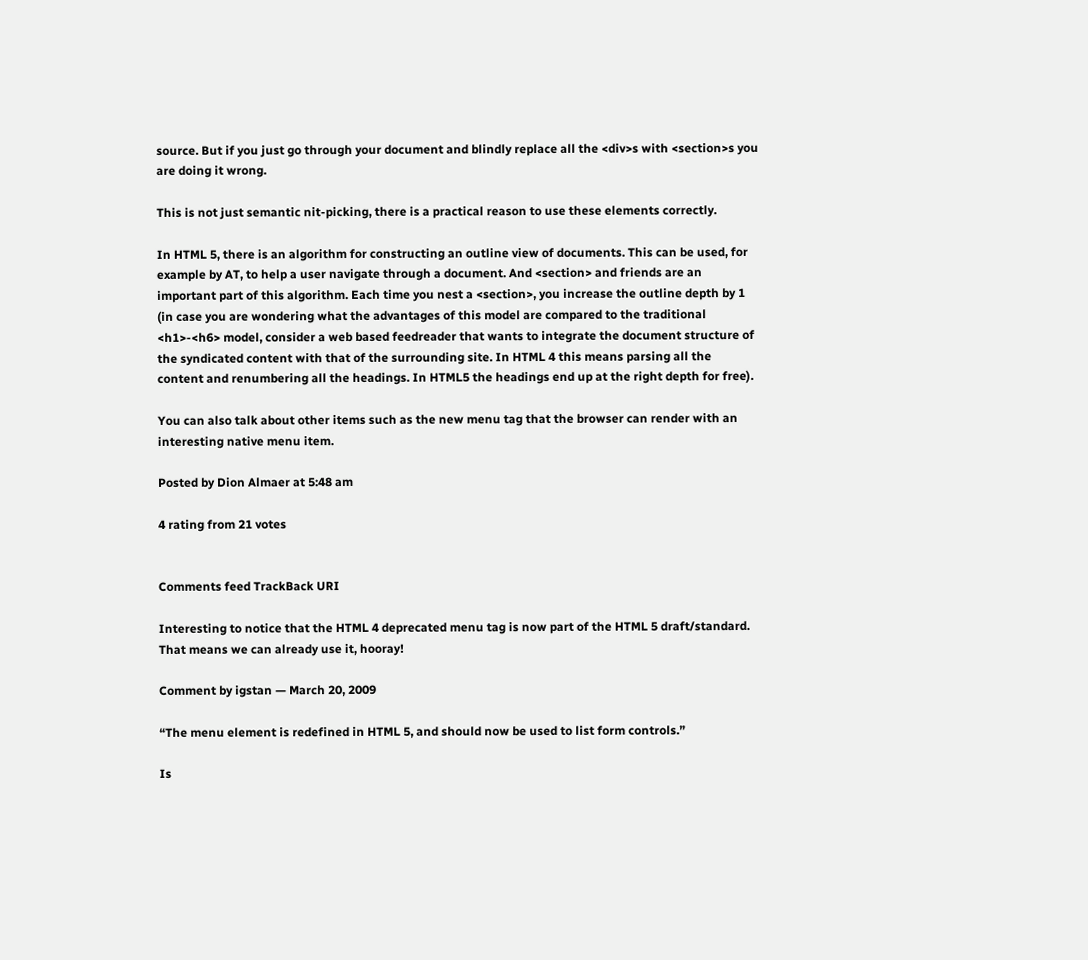source. But if you just go through your document and blindly replace all the <div>s with <section>s you are doing it wrong.

This is not just semantic nit-picking, there is a practical reason to use these elements correctly.

In HTML 5, there is an algorithm for constructing an outline view of documents. This can be used, for example by AT, to help a user navigate through a document. And <section> and friends are an important part of this algorithm. Each time you nest a <section>, you increase the outline depth by 1 (in case you are wondering what the advantages of this model are compared to the traditional <h1>-<h6> model, consider a web based feedreader that wants to integrate the document structure of the syndicated content with that of the surrounding site. In HTML 4 this means parsing all the content and renumbering all the headings. In HTML5 the headings end up at the right depth for free).

You can also talk about other items such as the new menu tag that the browser can render with an interesting native menu item.

Posted by Dion Almaer at 5:48 am

4 rating from 21 votes


Comments feed TrackBack URI

Interesting to notice that the HTML 4 deprecated menu tag is now part of the HTML 5 draft/standard. That means we can already use it, hooray!

Comment by igstan — March 20, 2009

“The menu element is redefined in HTML 5, and should now be used to list form controls.”

Is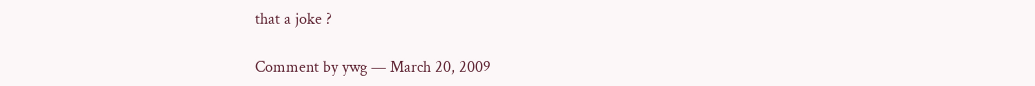that a joke ?

Comment by ywg — March 20, 2009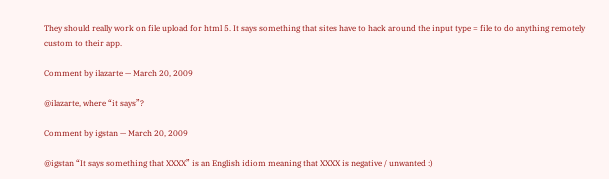They should really work on file upload for html 5. It says something that sites have to hack around the input type = file to do anything remotely custom to their app.

Comment by ilazarte — March 20, 2009

@ilazarte, where “it says”?

Comment by igstan — March 20, 2009

@igstan “It says something that XXXX” is an English idiom meaning that XXXX is negative / unwanted :)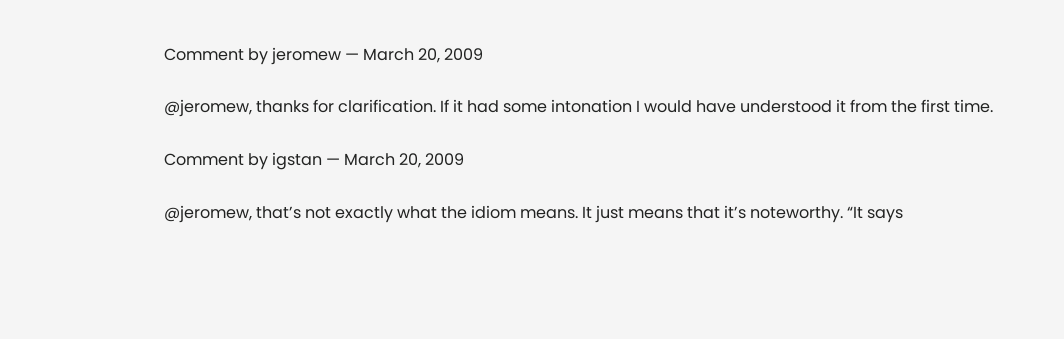Comment by jeromew — March 20, 2009

@jeromew, thanks for clarification. If it had some intonation I would have understood it from the first time.

Comment by igstan — March 20, 2009

@jeromew, that’s not exactly what the idiom means. It just means that it’s noteworthy. “It says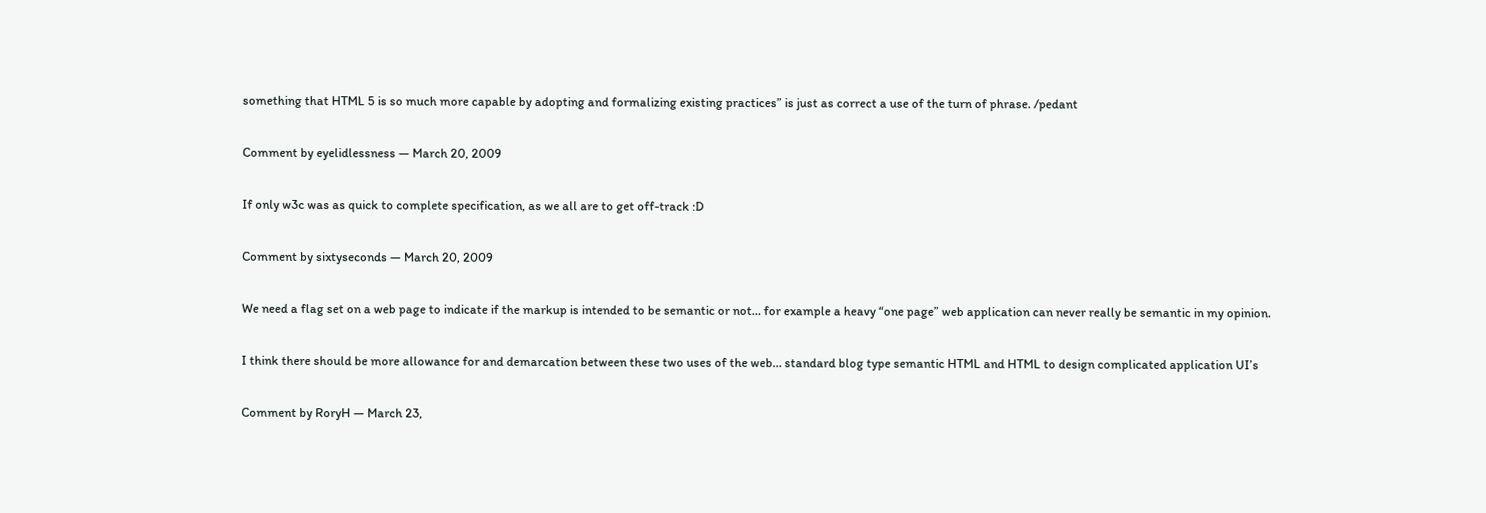something that HTML 5 is so much more capable by adopting and formalizing existing practices” is just as correct a use of the turn of phrase. /pedant

Comment by eyelidlessness — March 20, 2009

If only w3c was as quick to complete specification, as we all are to get off-track :D

Comment by sixtyseconds — March 20, 2009

We need a flag set on a web page to indicate if the markup is intended to be semantic or not… for example a heavy “one page” web application can never really be semantic in my opinion.

I think there should be more allowance for and demarcation between these two uses of the web… standard blog type semantic HTML and HTML to design complicated application UI’s

Comment by RoryH — March 23,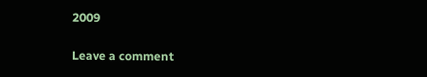2009

Leave a comment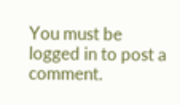You must be logged in to post a comment.